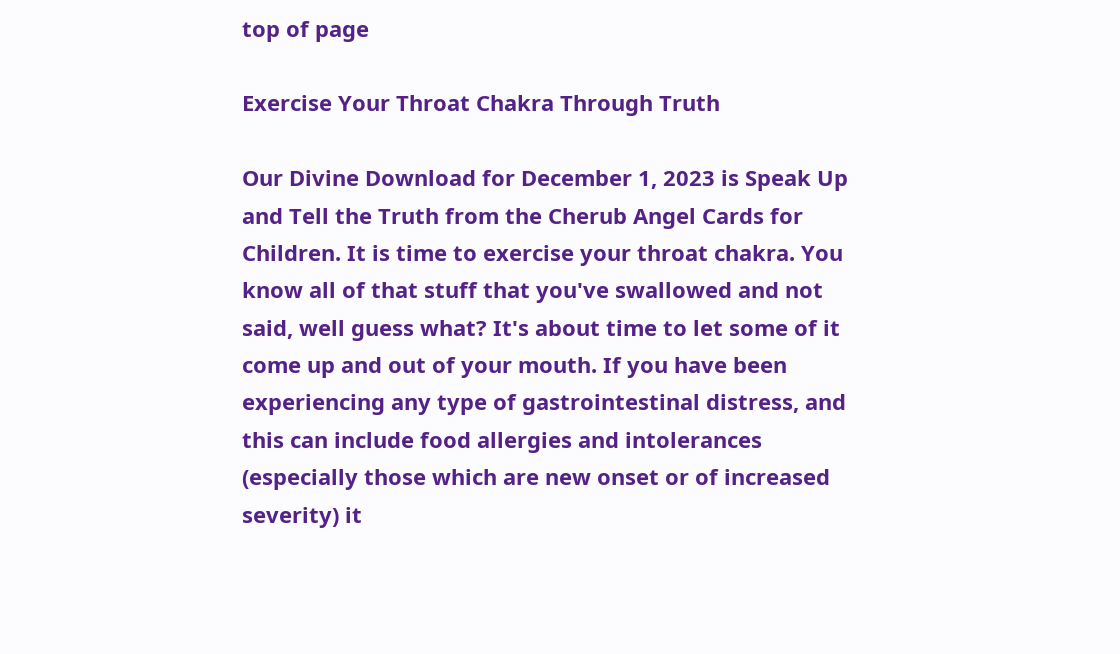top of page

Exercise Your Throat Chakra Through Truth

Our Divine Download for December 1, 2023 is Speak Up and Tell the Truth from the Cherub Angel Cards for Children. It is time to exercise your throat chakra. You know all of that stuff that you've swallowed and not said, well guess what? It's about time to let some of it come up and out of your mouth. If you have been experiencing any type of gastrointestinal distress, and this can include food allergies and intolerances (especially those which are new onset or of increased severity) it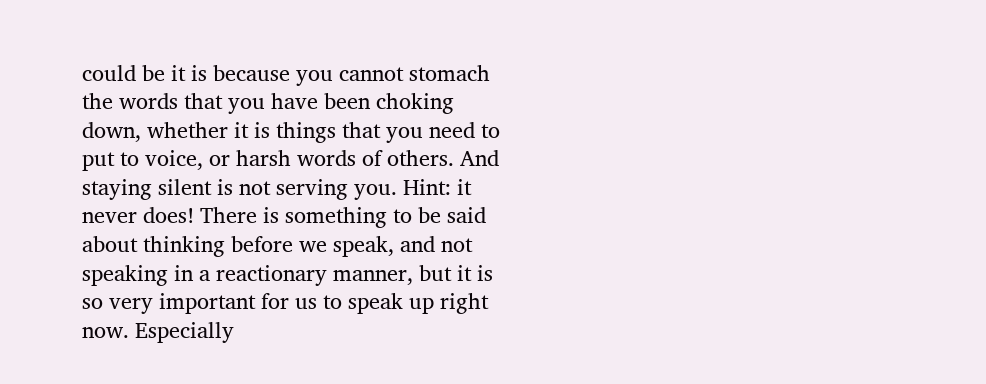could be it is because you cannot stomach the words that you have been choking down, whether it is things that you need to put to voice, or harsh words of others. And staying silent is not serving you. Hint: it never does! There is something to be said about thinking before we speak, and not speaking in a reactionary manner, but it is so very important for us to speak up right now. Especially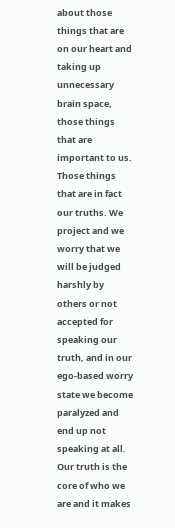about those things that are on our heart and taking up unnecessary brain space, those things that are important to us. Those things that are in fact our truths. We project and we worry that we will be judged harshly by others or not accepted for speaking our truth, and in our ego-based worry state we become paralyzed and end up not speaking at all. Our truth is the core of who we are and it makes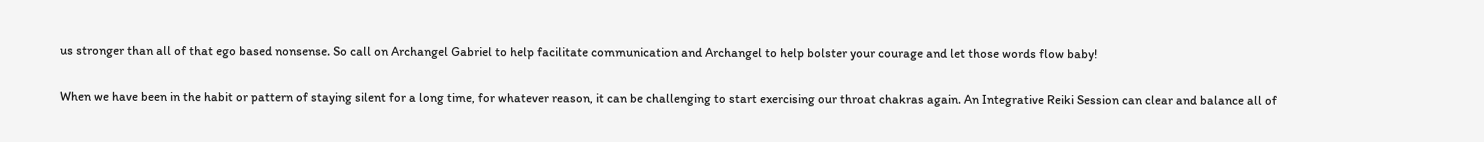us stronger than all of that ego based nonsense. So call on Archangel Gabriel to help facilitate communication and Archangel to help bolster your courage and let those words flow baby!

When we have been in the habit or pattern of staying silent for a long time, for whatever reason, it can be challenging to start exercising our throat chakras again. An Integrative Reiki Session can clear and balance all of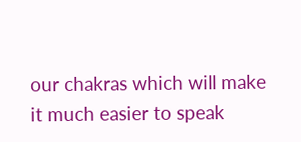our chakras which will make it much easier to speak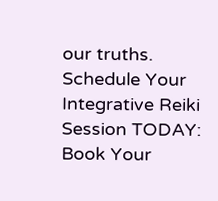our truths. Schedule Your Integrative Reiki Session TODAY: Book Your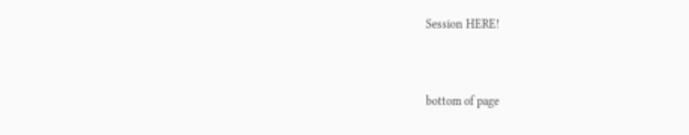Session HERE!


bottom of page